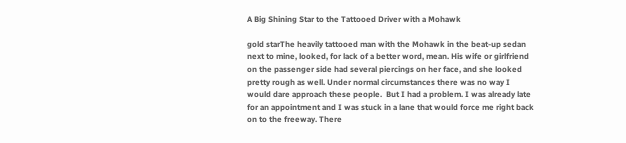A Big Shining Star to the Tattooed Driver with a Mohawk

gold starThe heavily tattooed man with the Mohawk in the beat-up sedan next to mine, looked, for lack of a better word, mean. His wife or girlfriend on the passenger side had several piercings on her face, and she looked pretty rough as well. Under normal circumstances there was no way I would dare approach these people.  But I had a problem. I was already late for an appointment and I was stuck in a lane that would force me right back on to the freeway. There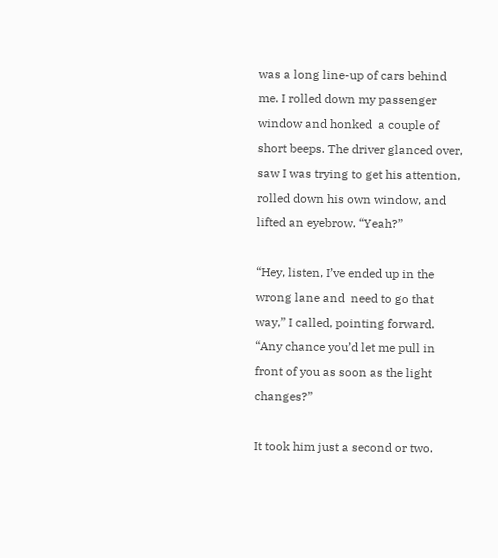was a long line-up of cars behind me. I rolled down my passenger window and honked  a couple of short beeps. The driver glanced over, saw I was trying to get his attention, rolled down his own window, and lifted an eyebrow. “Yeah?”

“Hey, listen, I’ve ended up in the wrong lane and  need to go that way,” I called, pointing forward.  “Any chance you’d let me pull in front of you as soon as the light changes?”

It took him just a second or two.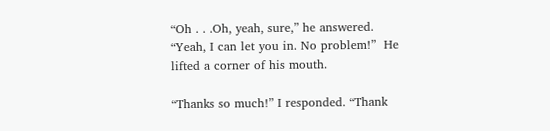“Oh . . .Oh, yeah, sure,” he answered. “Yeah, I can let you in. No problem!”  He lifted a corner of his mouth.

“Thanks so much!” I responded. “Thank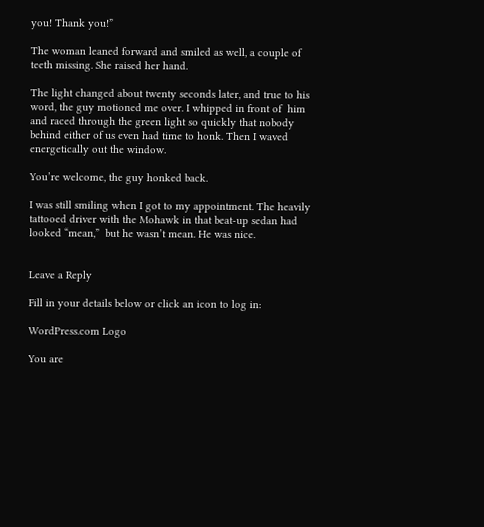you! Thank you!”

The woman leaned forward and smiled as well, a couple of teeth missing. She raised her hand.

The light changed about twenty seconds later, and true to his word, the guy motioned me over. I whipped in front of  him and raced through the green light so quickly that nobody behind either of us even had time to honk. Then I waved energetically out the window.

You’re welcome, the guy honked back.

I was still smiling when I got to my appointment. The heavily tattooed driver with the Mohawk in that beat-up sedan had looked “mean,”  but he wasn’t mean. He was nice.


Leave a Reply

Fill in your details below or click an icon to log in:

WordPress.com Logo

You are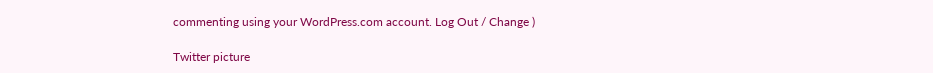commenting using your WordPress.com account. Log Out / Change )

Twitter picture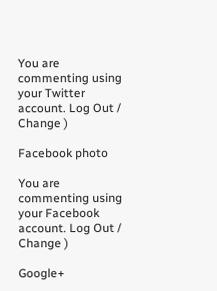You are commenting using your Twitter account. Log Out / Change )

Facebook photo

You are commenting using your Facebook account. Log Out / Change )

Google+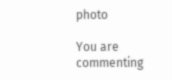photo

You are commenting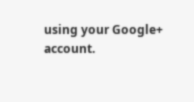using your Google+ account.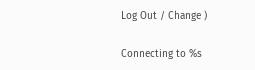Log Out / Change )

Connecting to %s